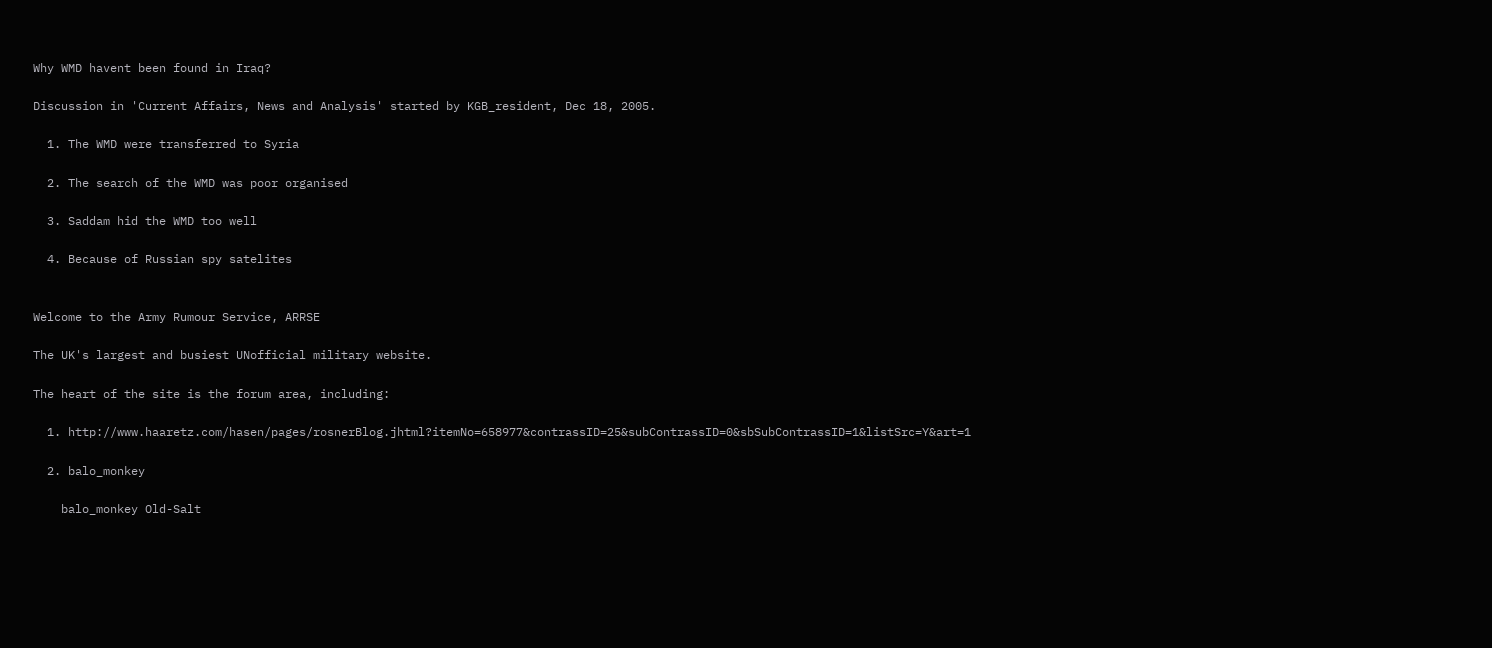Why WMD havent been found in Iraq?

Discussion in 'Current Affairs, News and Analysis' started by KGB_resident, Dec 18, 2005.

  1. The WMD were transferred to Syria

  2. The search of the WMD was poor organised

  3. Saddam hid the WMD too well

  4. Because of Russian spy satelites


Welcome to the Army Rumour Service, ARRSE

The UK's largest and busiest UNofficial military website.

The heart of the site is the forum area, including:

  1. http://www.haaretz.com/hasen/pages/rosnerBlog.jhtml?itemNo=658977&contrassID=25&subContrassID=0&sbSubContrassID=1&listSrc=Y&art=1

  2. balo_monkey

    balo_monkey Old-Salt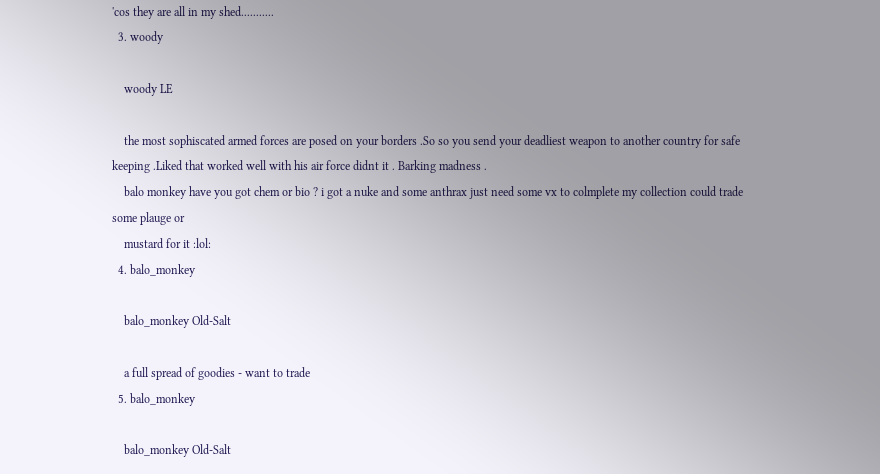'cos they are all in my shed...........
  3. woody

    woody LE

    the most sophiscated armed forces are posed on your borders .So so you send your deadliest weapon to another country for safe keeping .Liked that worked well with his air force didnt it . Barking madness .
    balo monkey have you got chem or bio ? i got a nuke and some anthrax just need some vx to colmplete my collection could trade some plauge or
    mustard for it :lol:
  4. balo_monkey

    balo_monkey Old-Salt

    a full spread of goodies - want to trade
  5. balo_monkey

    balo_monkey Old-Salt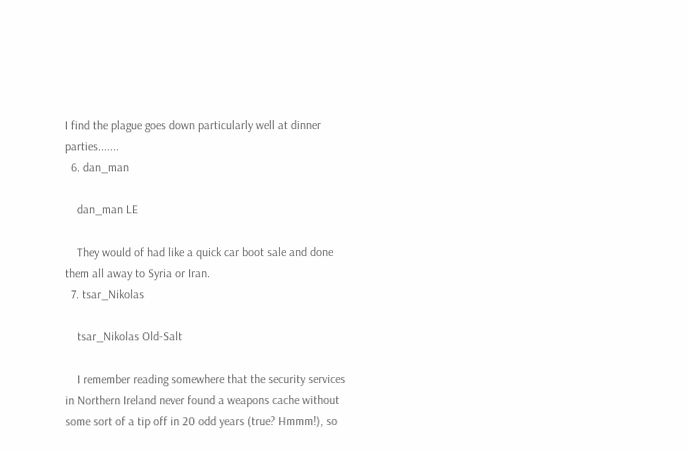I find the plague goes down particularly well at dinner parties.......
  6. dan_man

    dan_man LE

    They would of had like a quick car boot sale and done them all away to Syria or Iran.
  7. tsar_Nikolas

    tsar_Nikolas Old-Salt

    I remember reading somewhere that the security services in Northern Ireland never found a weapons cache without some sort of a tip off in 20 odd years (true? Hmmm!), so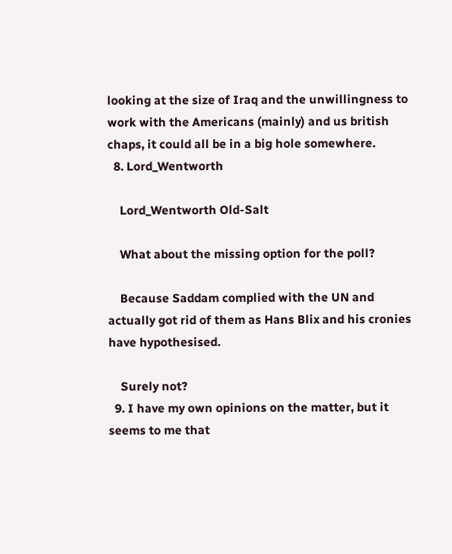looking at the size of Iraq and the unwillingness to work with the Americans (mainly) and us british chaps, it could all be in a big hole somewhere.
  8. Lord_Wentworth

    Lord_Wentworth Old-Salt

    What about the missing option for the poll?

    Because Saddam complied with the UN and actually got rid of them as Hans Blix and his cronies have hypothesised.

    Surely not?
  9. I have my own opinions on the matter, but it seems to me that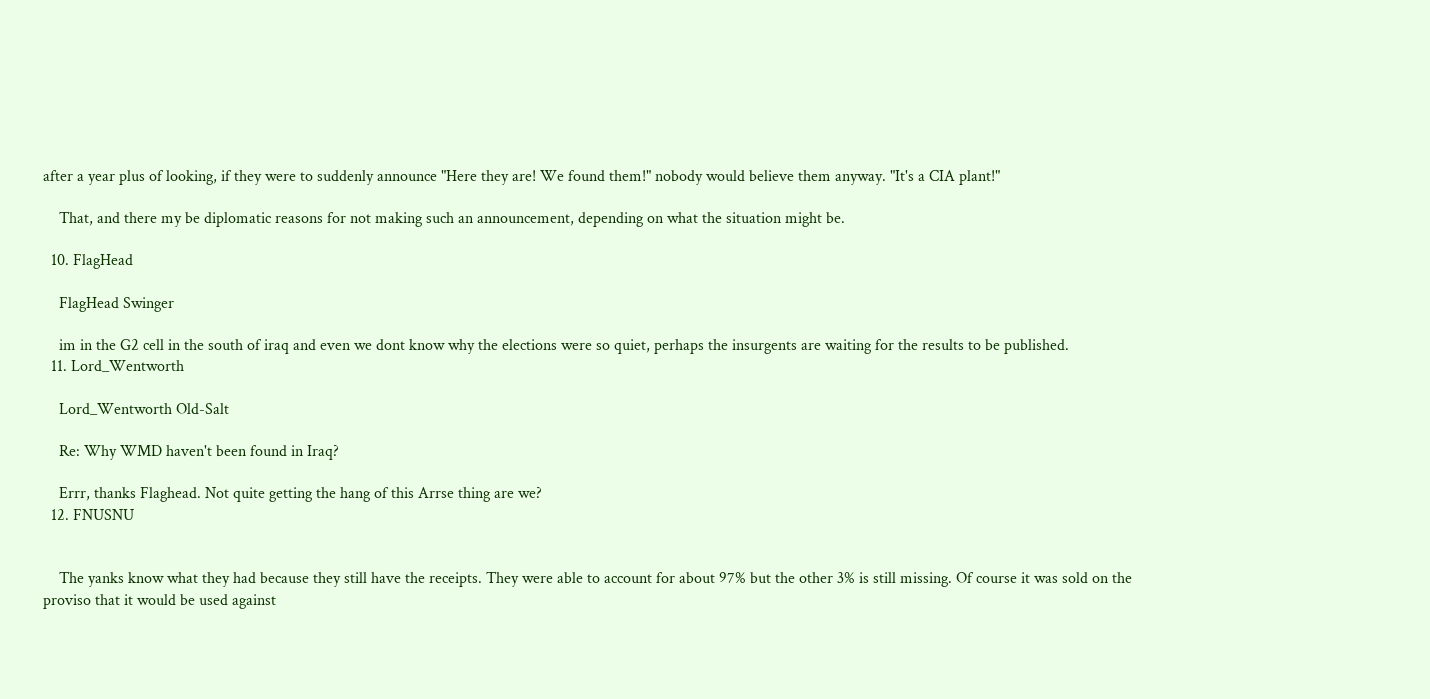after a year plus of looking, if they were to suddenly announce "Here they are! We found them!" nobody would believe them anyway. "It's a CIA plant!"

    That, and there my be diplomatic reasons for not making such an announcement, depending on what the situation might be.

  10. FlagHead

    FlagHead Swinger

    im in the G2 cell in the south of iraq and even we dont know why the elections were so quiet, perhaps the insurgents are waiting for the results to be published.
  11. Lord_Wentworth

    Lord_Wentworth Old-Salt

    Re: Why WMD haven't been found in Iraq?

    Errr, thanks Flaghead. Not quite getting the hang of this Arrse thing are we?
  12. FNUSNU


    The yanks know what they had because they still have the receipts. They were able to account for about 97% but the other 3% is still missing. Of course it was sold on the proviso that it would be used against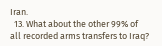Iran.
  13. What about the other 99% of all recorded arms transfers to Iraq?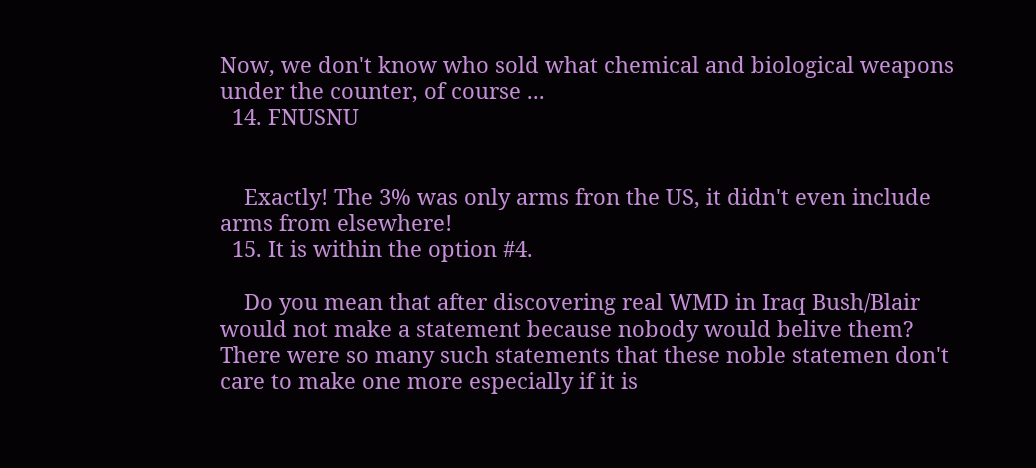Now, we don't know who sold what chemical and biological weapons under the counter, of course ...
  14. FNUSNU


    Exactly! The 3% was only arms fron the US, it didn't even include arms from elsewhere!
  15. It is within the option #4.

    Do you mean that after discovering real WMD in Iraq Bush/Blair would not make a statement because nobody would belive them? There were so many such statements that these noble statemen don't care to make one more especially if it is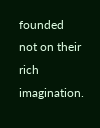founded not on their rich imagination.